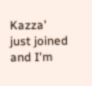Kazza' just joined and I'm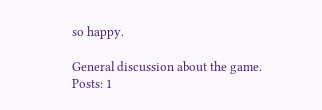so happy.

General discussion about the game.
Posts: 1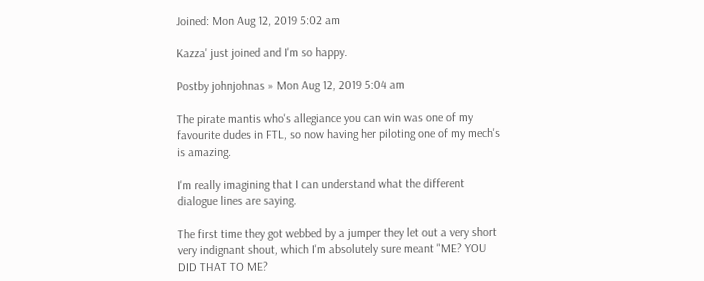Joined: Mon Aug 12, 2019 5:02 am

Kazza' just joined and I'm so happy.

Postby johnjohnas » Mon Aug 12, 2019 5:04 am

The pirate mantis who's allegiance you can win was one of my favourite dudes in FTL, so now having her piloting one of my mech's is amazing.

I'm really imagining that I can understand what the different dialogue lines are saying.

The first time they got webbed by a jumper they let out a very short very indignant shout, which I'm absolutely sure meant "ME? YOU DID THAT TO ME?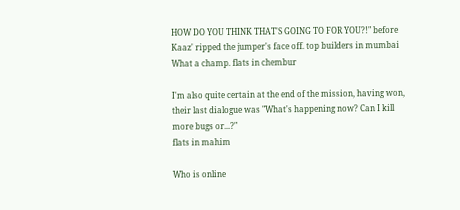HOW DO YOU THINK THAT'S GOING TO FOR YOU?!" before Kaaz' ripped the jumper's face off. top builders in mumbai
What a champ. flats in chembur

I'm also quite certain at the end of the mission, having won, their last dialogue was "What's happening now? Can I kill more bugs or...?"
flats in mahim

Who is online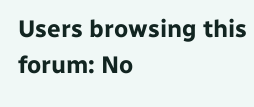Users browsing this forum: No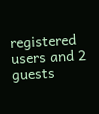registered users and 2 guests